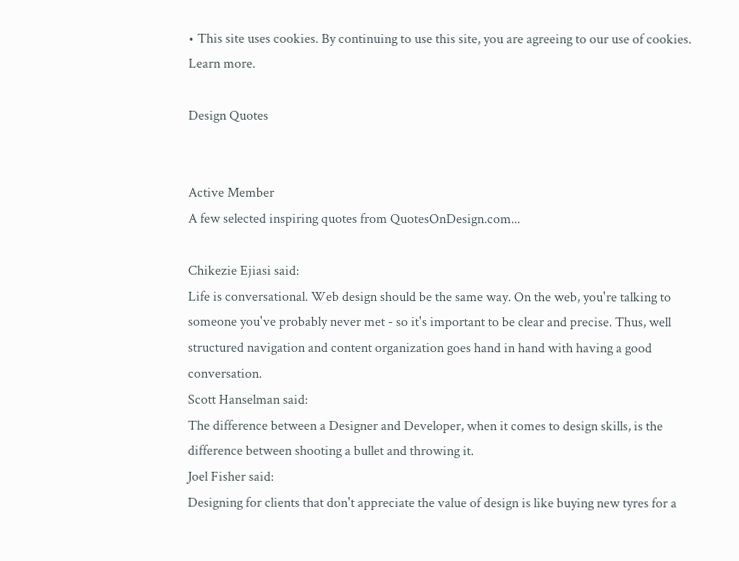• This site uses cookies. By continuing to use this site, you are agreeing to our use of cookies. Learn more.

Design Quotes


Active Member
A few selected inspiring quotes from QuotesOnDesign.com...

Chikezie Ejiasi said:
Life is conversational. Web design should be the same way. On the web, you're talking to someone you've probably never met - so it's important to be clear and precise. Thus, well structured navigation and content organization goes hand in hand with having a good conversation.
Scott Hanselman said:
The difference between a Designer and Developer, when it comes to design skills, is the difference between shooting a bullet and throwing it.
Joel Fisher said:
Designing for clients that don't appreciate the value of design is like buying new tyres for a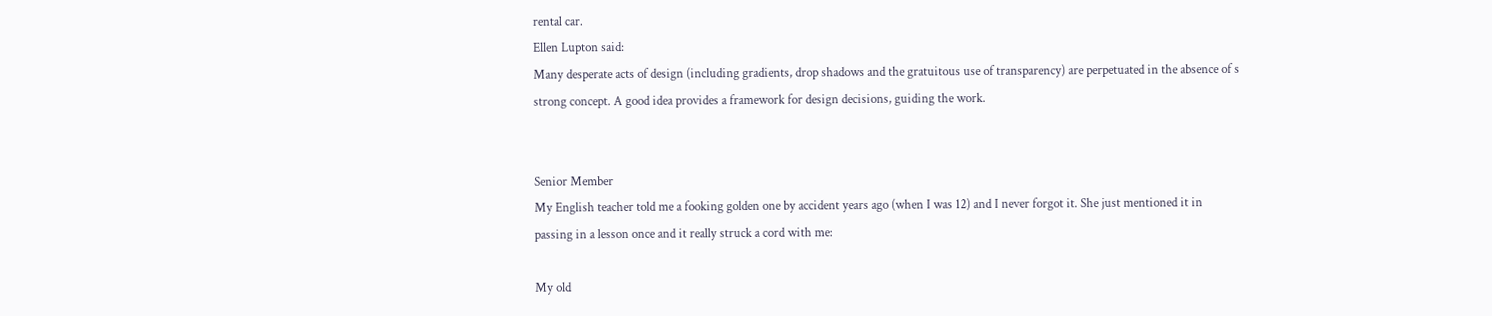rental car.
Ellen Lupton said:
Many desperate acts of design (including gradients, drop shadows and the gratuitous use of transparency) are perpetuated in the absence of s strong concept. A good idea provides a framework for design decisions, guiding the work.


Senior Member
My English teacher told me a fooking golden one by accident years ago (when I was 12) and I never forgot it. She just mentioned it in passing in a lesson once and it really struck a cord with me:

My old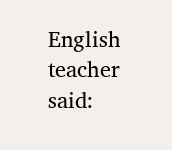English teacher said: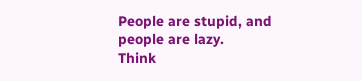People are stupid, and people are lazy.
Think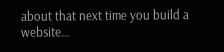about that next time you build a website…